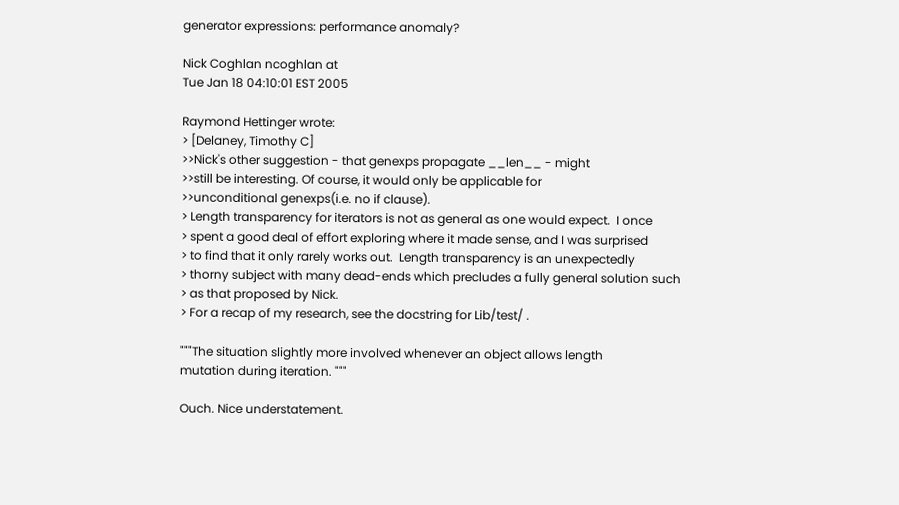generator expressions: performance anomaly?

Nick Coghlan ncoghlan at
Tue Jan 18 04:10:01 EST 2005

Raymond Hettinger wrote:
> [Delaney, Timothy C]
>>Nick's other suggestion - that genexps propagate __len__ - might
>>still be interesting. Of course, it would only be applicable for
>>unconditional genexps(i.e. no if clause).
> Length transparency for iterators is not as general as one would expect.  I once
> spent a good deal of effort exploring where it made sense, and I was surprised
> to find that it only rarely works out.  Length transparency is an unexpectedly
> thorny subject with many dead-ends which precludes a fully general solution such
> as that proposed by Nick.
> For a recap of my research, see the docstring for Lib/test/ .

"""The situation slightly more involved whenever an object allows length
mutation during iteration. """

Ouch. Nice understatement.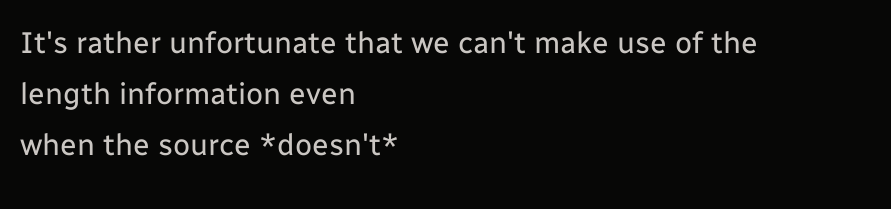It's rather unfortunate that we can't make use of the length information even
when the source *doesn't*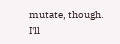mutate, though. I'll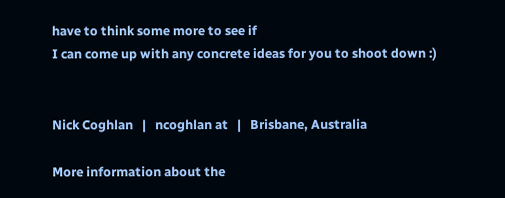have to think some more to see if
I can come up with any concrete ideas for you to shoot down :)


Nick Coghlan   |   ncoghlan at   |   Brisbane, Australia

More information about the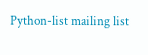Python-list mailing list